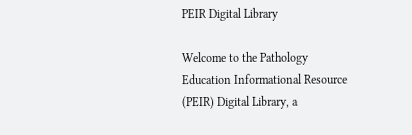PEIR Digital Library

Welcome to the Pathology Education Informational Resource (PEIR) Digital Library, a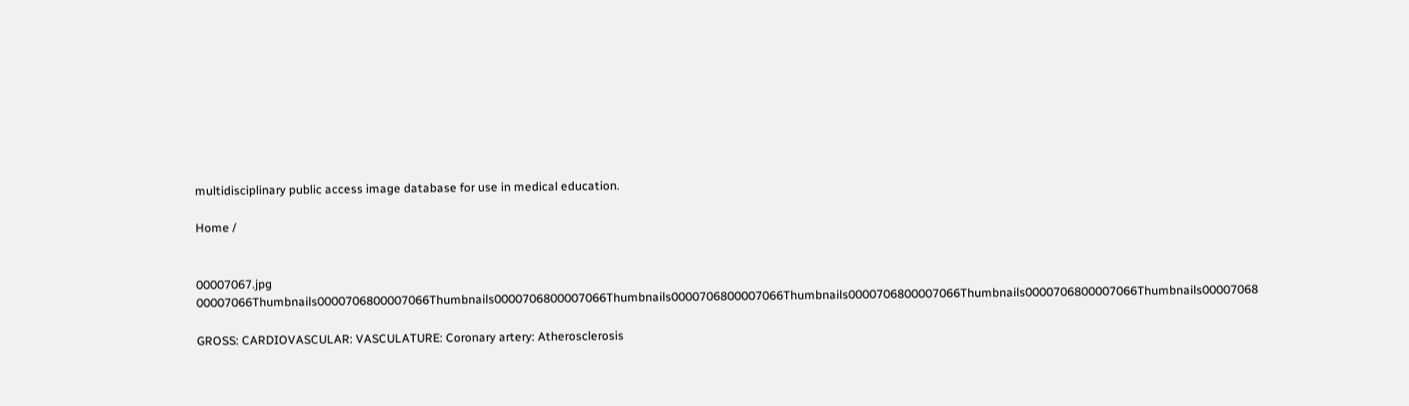multidisciplinary public access image database for use in medical education.

Home /


00007067.jpg 00007066Thumbnails0000706800007066Thumbnails0000706800007066Thumbnails0000706800007066Thumbnails0000706800007066Thumbnails0000706800007066Thumbnails00007068

GROSS: CARDIOVASCULAR: VASCULATURE: Coronary artery: Atherosclerosis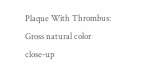Plaque With Thrombus: Gross natural color close-up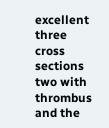excellent three cross sections two with thrombus and the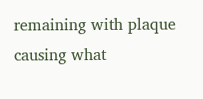remaining with plaque causing what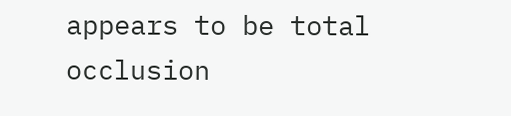appears to be total occlusion